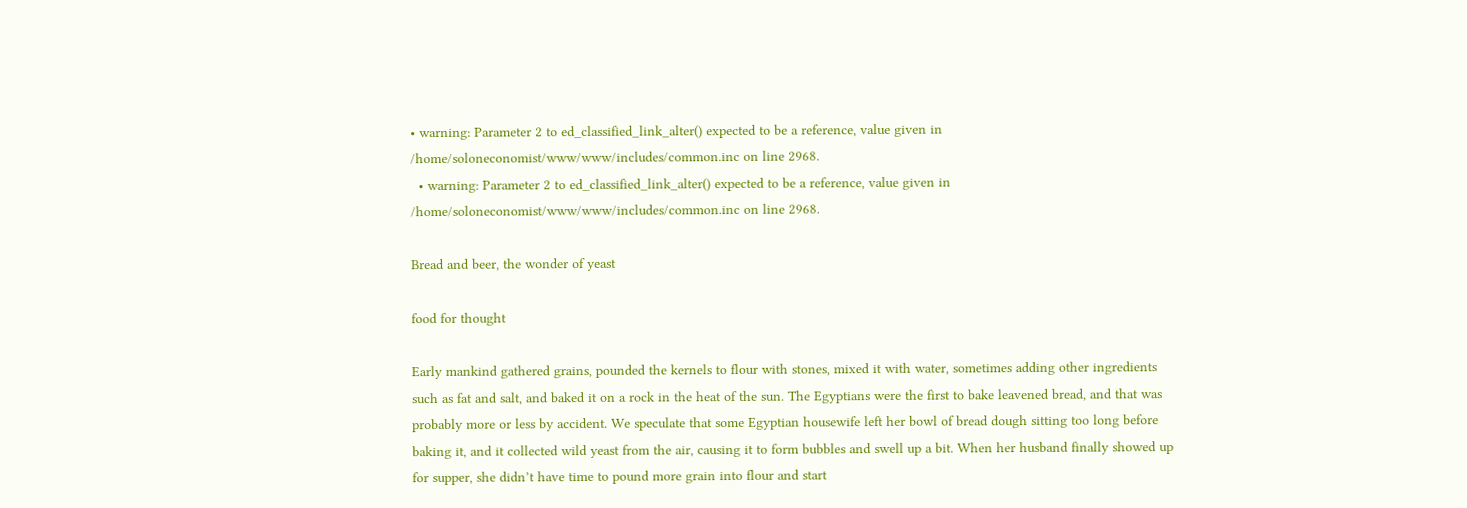• warning: Parameter 2 to ed_classified_link_alter() expected to be a reference, value given in /home/soloneconomist/www/www/includes/common.inc on line 2968.
  • warning: Parameter 2 to ed_classified_link_alter() expected to be a reference, value given in /home/soloneconomist/www/www/includes/common.inc on line 2968.

Bread and beer, the wonder of yeast

food for thought

Early mankind gathered grains, pounded the kernels to flour with stones, mixed it with water, sometimes adding other ingredients such as fat and salt, and baked it on a rock in the heat of the sun. The Egyptians were the first to bake leavened bread, and that was probably more or less by accident. We speculate that some Egyptian housewife left her bowl of bread dough sitting too long before baking it, and it collected wild yeast from the air, causing it to form bubbles and swell up a bit. When her husband finally showed up for supper, she didn’t have time to pound more grain into flour and start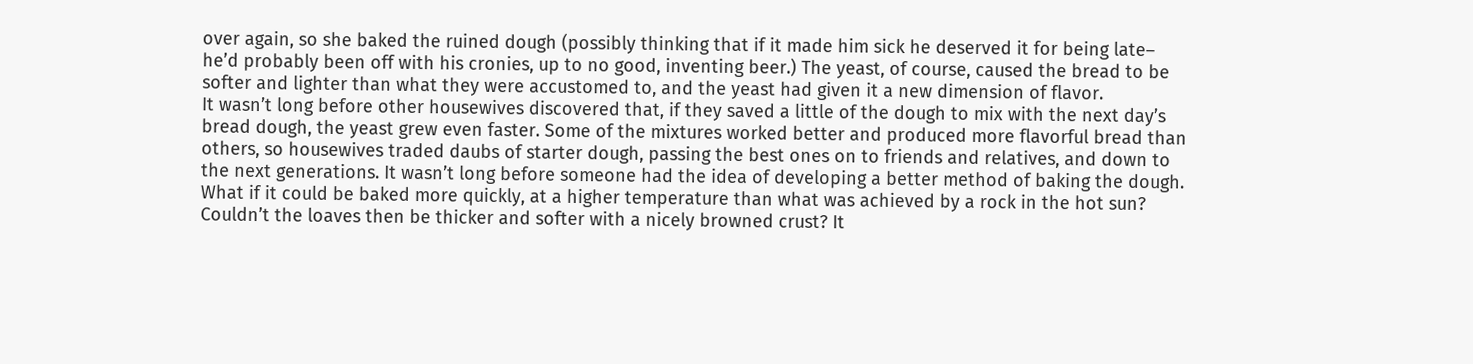over again, so she baked the ruined dough (possibly thinking that if it made him sick he deserved it for being late– he’d probably been off with his cronies, up to no good, inventing beer.) The yeast, of course, caused the bread to be softer and lighter than what they were accustomed to, and the yeast had given it a new dimension of flavor.
It wasn’t long before other housewives discovered that, if they saved a little of the dough to mix with the next day’s bread dough, the yeast grew even faster. Some of the mixtures worked better and produced more flavorful bread than others, so housewives traded daubs of starter dough, passing the best ones on to friends and relatives, and down to the next generations. It wasn’t long before someone had the idea of developing a better method of baking the dough. What if it could be baked more quickly, at a higher temperature than what was achieved by a rock in the hot sun? Couldn’t the loaves then be thicker and softer with a nicely browned crust? It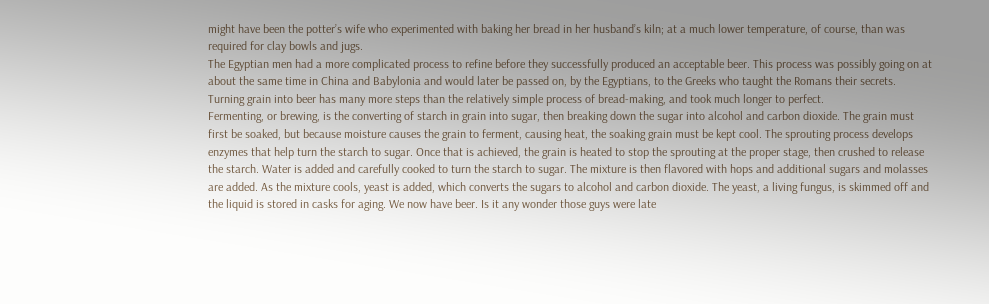might have been the potter’s wife who experimented with baking her bread in her husband’s kiln; at a much lower temperature, of course, than was required for clay bowls and jugs.
The Egyptian men had a more complicated process to refine before they successfully produced an acceptable beer. This process was possibly going on at about the same time in China and Babylonia and would later be passed on, by the Egyptians, to the Greeks who taught the Romans their secrets. Turning grain into beer has many more steps than the relatively simple process of bread-making, and took much longer to perfect.
Fermenting, or brewing, is the converting of starch in grain into sugar, then breaking down the sugar into alcohol and carbon dioxide. The grain must first be soaked, but because moisture causes the grain to ferment, causing heat, the soaking grain must be kept cool. The sprouting process develops enzymes that help turn the starch to sugar. Once that is achieved, the grain is heated to stop the sprouting at the proper stage, then crushed to release the starch. Water is added and carefully cooked to turn the starch to sugar. The mixture is then flavored with hops and additional sugars and molasses are added. As the mixture cools, yeast is added, which converts the sugars to alcohol and carbon dioxide. The yeast, a living fungus, is skimmed off and the liquid is stored in casks for aging. We now have beer. Is it any wonder those guys were late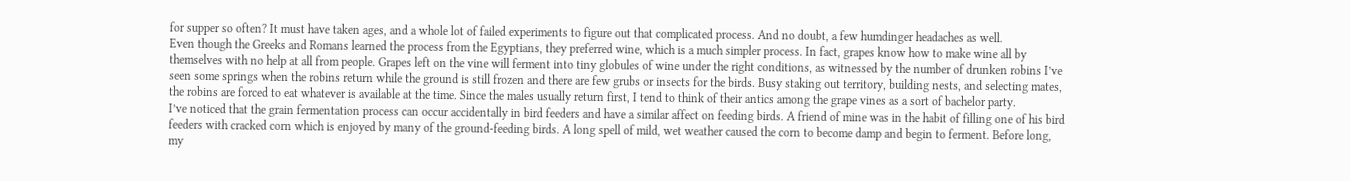for supper so often? It must have taken ages, and a whole lot of failed experiments to figure out that complicated process. And no doubt, a few humdinger headaches as well.
Even though the Greeks and Romans learned the process from the Egyptians, they preferred wine, which is a much simpler process. In fact, grapes know how to make wine all by themselves with no help at all from people. Grapes left on the vine will ferment into tiny globules of wine under the right conditions, as witnessed by the number of drunken robins I’ve seen some springs when the robins return while the ground is still frozen and there are few grubs or insects for the birds. Busy staking out territory, building nests, and selecting mates, the robins are forced to eat whatever is available at the time. Since the males usually return first, I tend to think of their antics among the grape vines as a sort of bachelor party.
I’ve noticed that the grain fermentation process can occur accidentally in bird feeders and have a similar affect on feeding birds. A friend of mine was in the habit of filling one of his bird feeders with cracked corn which is enjoyed by many of the ground-feeding birds. A long spell of mild, wet weather caused the corn to become damp and begin to ferment. Before long, my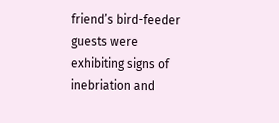friend’s bird-feeder guests were exhibiting signs of inebriation and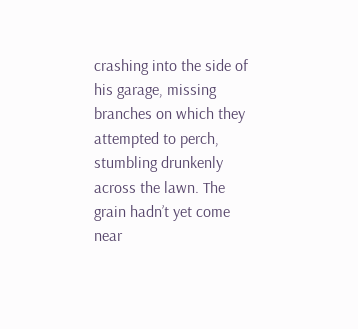crashing into the side of his garage, missing branches on which they attempted to perch, stumbling drunkenly across the lawn. The grain hadn’t yet come near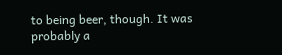to being beer, though. It was probably a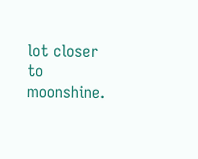lot closer to moonshine.